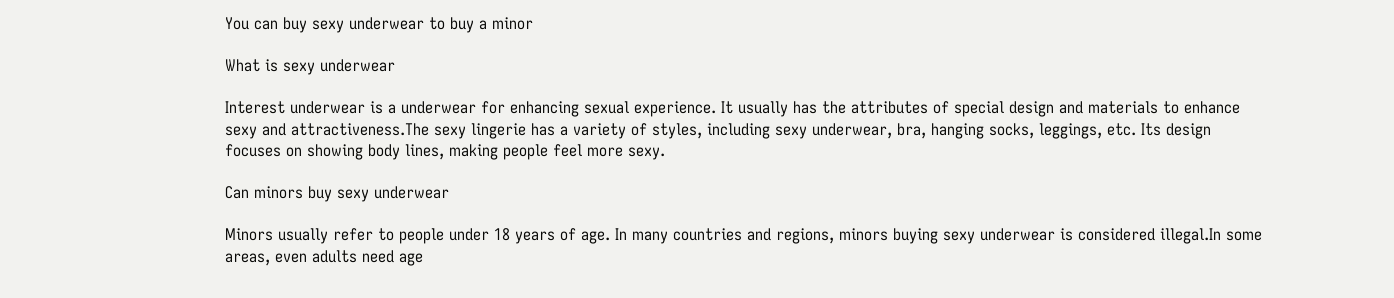You can buy sexy underwear to buy a minor

What is sexy underwear

Interest underwear is a underwear for enhancing sexual experience. It usually has the attributes of special design and materials to enhance sexy and attractiveness.The sexy lingerie has a variety of styles, including sexy underwear, bra, hanging socks, leggings, etc. Its design focuses on showing body lines, making people feel more sexy.

Can minors buy sexy underwear

Minors usually refer to people under 18 years of age. In many countries and regions, minors buying sexy underwear is considered illegal.In some areas, even adults need age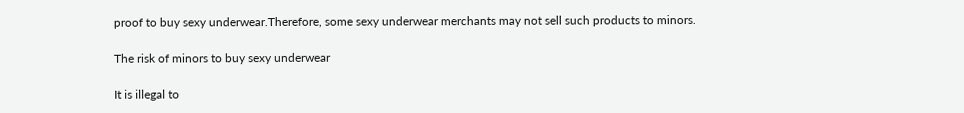proof to buy sexy underwear.Therefore, some sexy underwear merchants may not sell such products to minors.

The risk of minors to buy sexy underwear

It is illegal to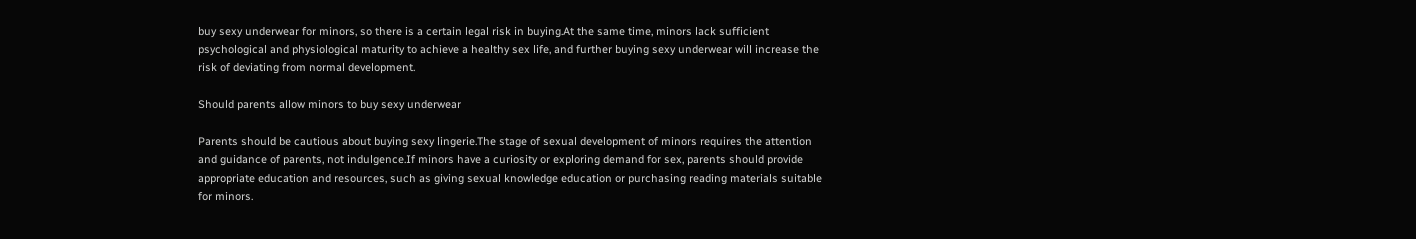buy sexy underwear for minors, so there is a certain legal risk in buying.At the same time, minors lack sufficient psychological and physiological maturity to achieve a healthy sex life, and further buying sexy underwear will increase the risk of deviating from normal development.

Should parents allow minors to buy sexy underwear

Parents should be cautious about buying sexy lingerie.The stage of sexual development of minors requires the attention and guidance of parents, not indulgence.If minors have a curiosity or exploring demand for sex, parents should provide appropriate education and resources, such as giving sexual knowledge education or purchasing reading materials suitable for minors.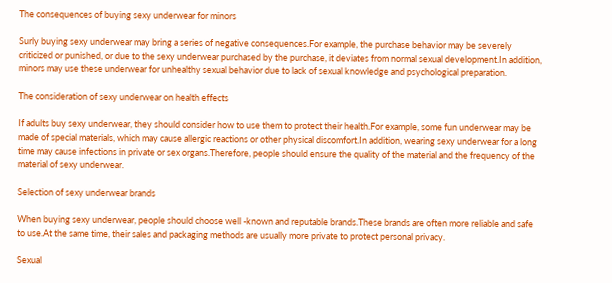The consequences of buying sexy underwear for minors

Surly buying sexy underwear may bring a series of negative consequences.For example, the purchase behavior may be severely criticized or punished, or due to the sexy underwear purchased by the purchase, it deviates from normal sexual development.In addition, minors may use these underwear for unhealthy sexual behavior due to lack of sexual knowledge and psychological preparation.

The consideration of sexy underwear on health effects

If adults buy sexy underwear, they should consider how to use them to protect their health.For example, some fun underwear may be made of special materials, which may cause allergic reactions or other physical discomfort.In addition, wearing sexy underwear for a long time may cause infections in private or sex organs.Therefore, people should ensure the quality of the material and the frequency of the material of sexy underwear.

Selection of sexy underwear brands

When buying sexy underwear, people should choose well -known and reputable brands.These brands are often more reliable and safe to use.At the same time, their sales and packaging methods are usually more private to protect personal privacy.

Sexual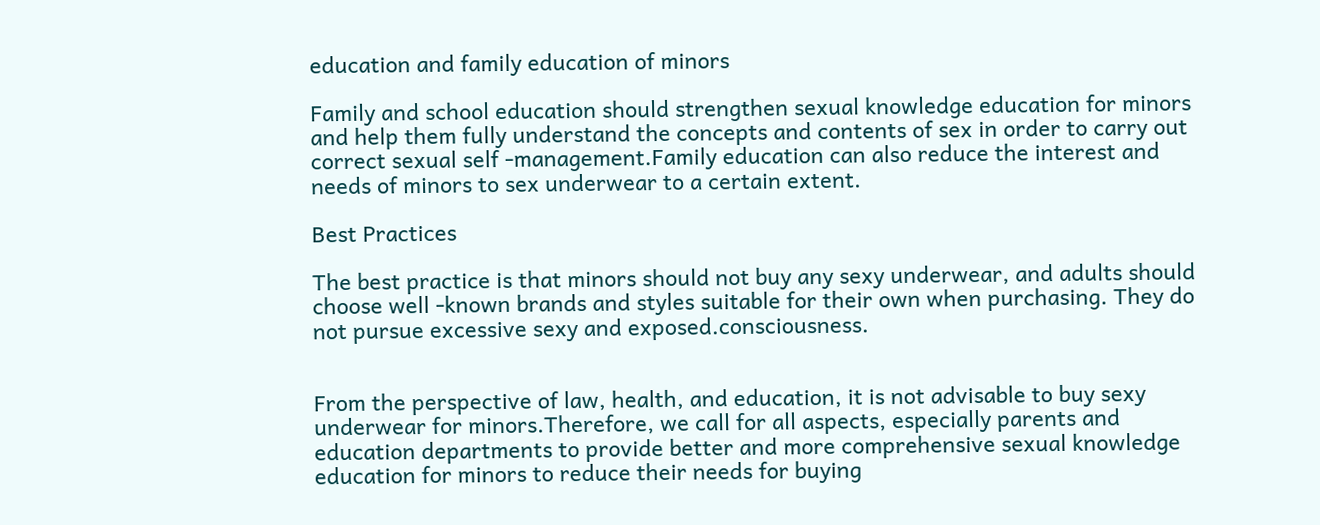education and family education of minors

Family and school education should strengthen sexual knowledge education for minors and help them fully understand the concepts and contents of sex in order to carry out correct sexual self -management.Family education can also reduce the interest and needs of minors to sex underwear to a certain extent.

Best Practices

The best practice is that minors should not buy any sexy underwear, and adults should choose well -known brands and styles suitable for their own when purchasing. They do not pursue excessive sexy and exposed.consciousness.


From the perspective of law, health, and education, it is not advisable to buy sexy underwear for minors.Therefore, we call for all aspects, especially parents and education departments to provide better and more comprehensive sexual knowledge education for minors to reduce their needs for buying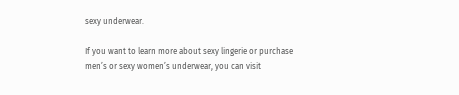sexy underwear.

If you want to learn more about sexy lingerie or purchase men’s or sexy women’s underwear, you can visit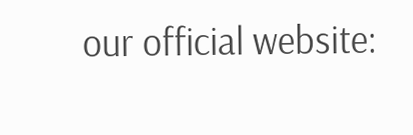our official website: